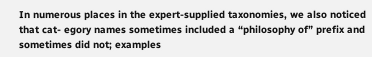In numerous places in the expert-supplied taxonomies, we also noticed that cat- egory names sometimes included a “philosophy of” prefix and sometimes did not; examples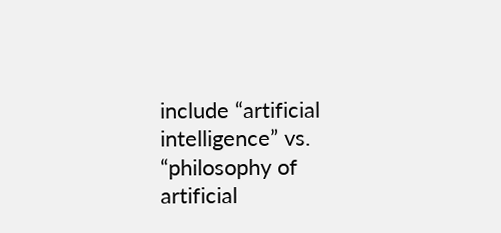include “artificial intelligence” vs. “philosophy of artificial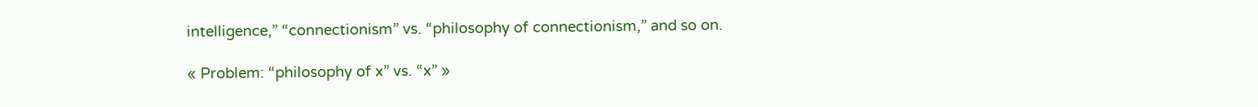intelligence,” “connectionism” vs. “philosophy of connectionism,” and so on.

« Problem: “philosophy of x” vs. “x” »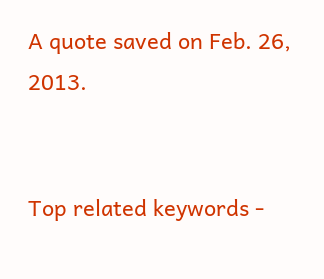A quote saved on Feb. 26, 2013.


Top related keywords -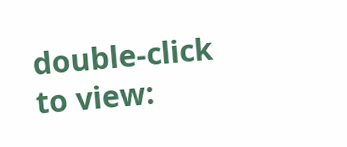double-click to view: